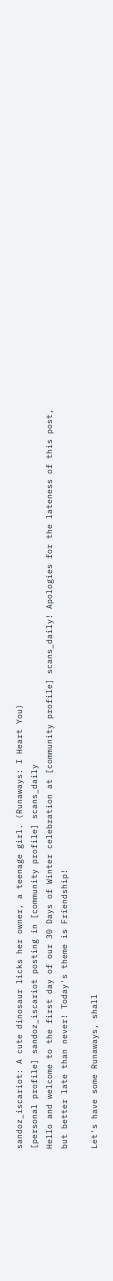sandoz_iscariot: A cute dinosaur licks her owner, a teenage girl. (Runaways: I Heart You)
[personal profile] sandoz_iscariot posting in [community profile] scans_daily
Hello and welcome to the first day of our 30 Days of Winter celebration at [community profile] scans_daily! Apologies for the lateness of this post, but better late than never! Today's theme is Friendship!

Let's have some Runaways, shall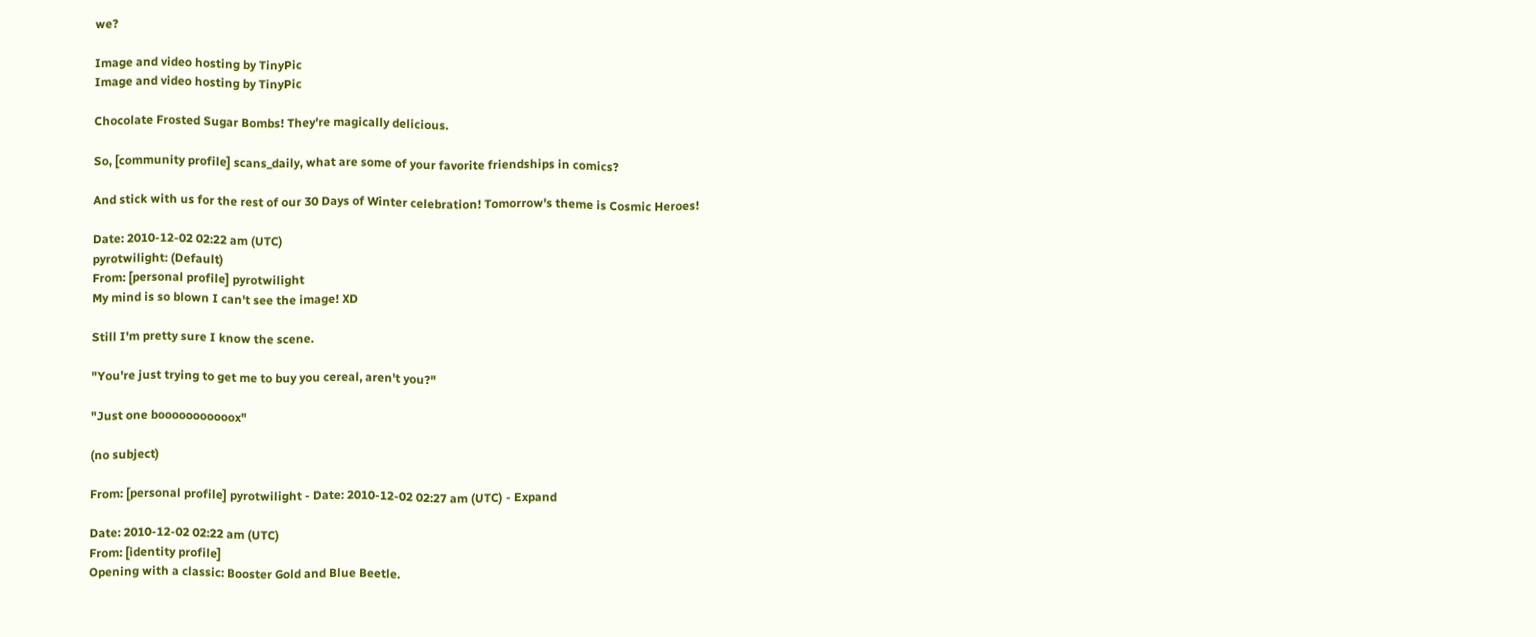we?

Image and video hosting by TinyPic
Image and video hosting by TinyPic

Chocolate Frosted Sugar Bombs! They're magically delicious.

So, [community profile] scans_daily, what are some of your favorite friendships in comics?

And stick with us for the rest of our 30 Days of Winter celebration! Tomorrow's theme is Cosmic Heroes!

Date: 2010-12-02 02:22 am (UTC)
pyrotwilight: (Default)
From: [personal profile] pyrotwilight
My mind is so blown I can't see the image! XD

Still I'm pretty sure I know the scene.

"You're just trying to get me to buy you cereal, aren't you?"

"Just one booooooooooox"

(no subject)

From: [personal profile] pyrotwilight - Date: 2010-12-02 02:27 am (UTC) - Expand

Date: 2010-12-02 02:22 am (UTC)
From: [identity profile]
Opening with a classic: Booster Gold and Blue Beetle.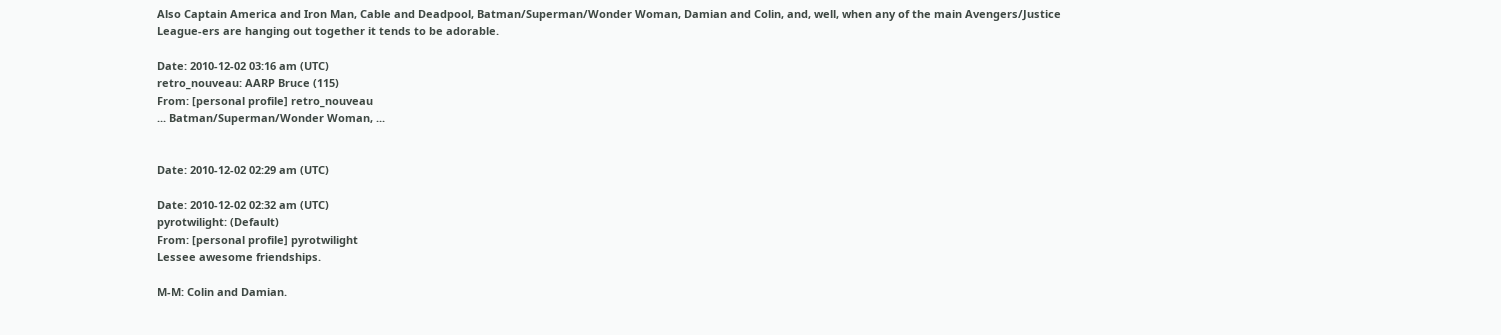Also Captain America and Iron Man, Cable and Deadpool, Batman/Superman/Wonder Woman, Damian and Colin, and, well, when any of the main Avengers/Justice League-ers are hanging out together it tends to be adorable.

Date: 2010-12-02 03:16 am (UTC)
retro_nouveau: AARP Bruce (115)
From: [personal profile] retro_nouveau
... Batman/Superman/Wonder Woman, ...


Date: 2010-12-02 02:29 am (UTC)

Date: 2010-12-02 02:32 am (UTC)
pyrotwilight: (Default)
From: [personal profile] pyrotwilight
Lessee awesome friendships.

M-M: Colin and Damian.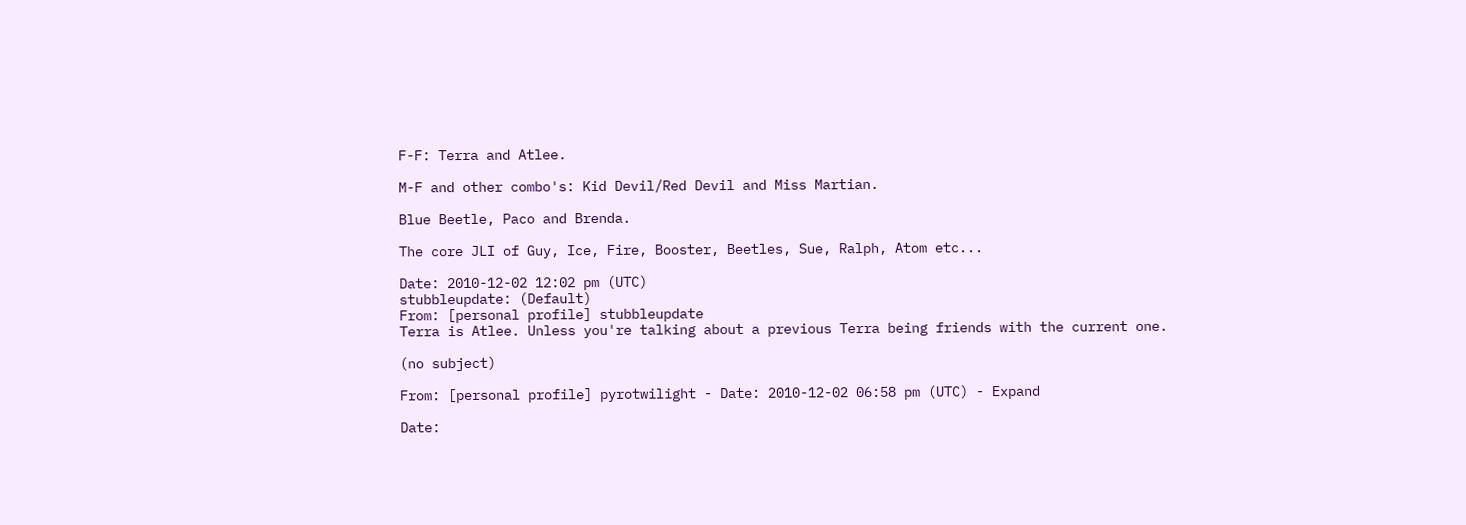F-F: Terra and Atlee.

M-F and other combo's: Kid Devil/Red Devil and Miss Martian.

Blue Beetle, Paco and Brenda.

The core JLI of Guy, Ice, Fire, Booster, Beetles, Sue, Ralph, Atom etc...

Date: 2010-12-02 12:02 pm (UTC)
stubbleupdate: (Default)
From: [personal profile] stubbleupdate
Terra is Atlee. Unless you're talking about a previous Terra being friends with the current one.

(no subject)

From: [personal profile] pyrotwilight - Date: 2010-12-02 06:58 pm (UTC) - Expand

Date: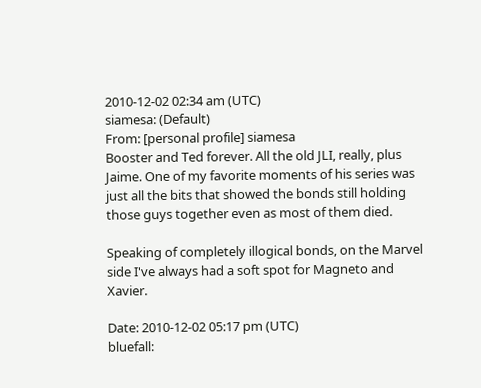2010-12-02 02:34 am (UTC)
siamesa: (Default)
From: [personal profile] siamesa
Booster and Ted forever. All the old JLI, really, plus Jaime. One of my favorite moments of his series was just all the bits that showed the bonds still holding those guys together even as most of them died.

Speaking of completely illogical bonds, on the Marvel side I've always had a soft spot for Magneto and Xavier.

Date: 2010-12-02 05:17 pm (UTC)
bluefall: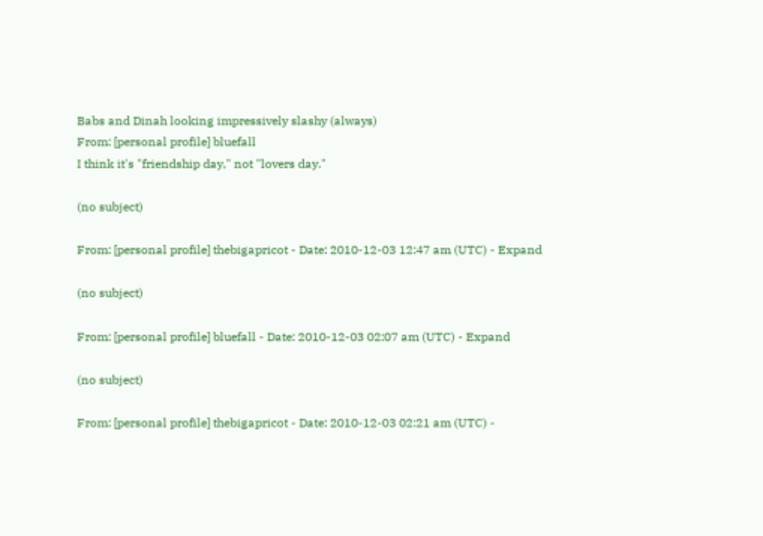Babs and Dinah looking impressively slashy (always)
From: [personal profile] bluefall
I think it's "friendship day," not "lovers day."

(no subject)

From: [personal profile] thebigapricot - Date: 2010-12-03 12:47 am (UTC) - Expand

(no subject)

From: [personal profile] bluefall - Date: 2010-12-03 02:07 am (UTC) - Expand

(no subject)

From: [personal profile] thebigapricot - Date: 2010-12-03 02:21 am (UTC) -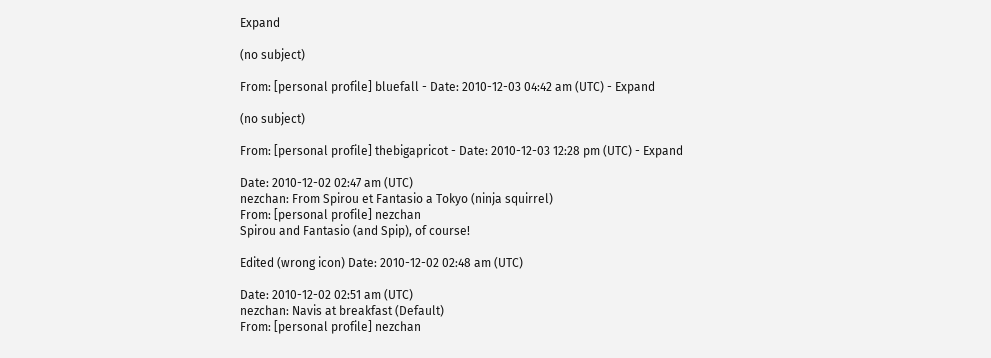Expand

(no subject)

From: [personal profile] bluefall - Date: 2010-12-03 04:42 am (UTC) - Expand

(no subject)

From: [personal profile] thebigapricot - Date: 2010-12-03 12:28 pm (UTC) - Expand

Date: 2010-12-02 02:47 am (UTC)
nezchan: From Spirou et Fantasio a Tokyo (ninja squirrel)
From: [personal profile] nezchan
Spirou and Fantasio (and Spip), of course!

Edited (wrong icon) Date: 2010-12-02 02:48 am (UTC)

Date: 2010-12-02 02:51 am (UTC)
nezchan: Navis at breakfast (Default)
From: [personal profile] nezchan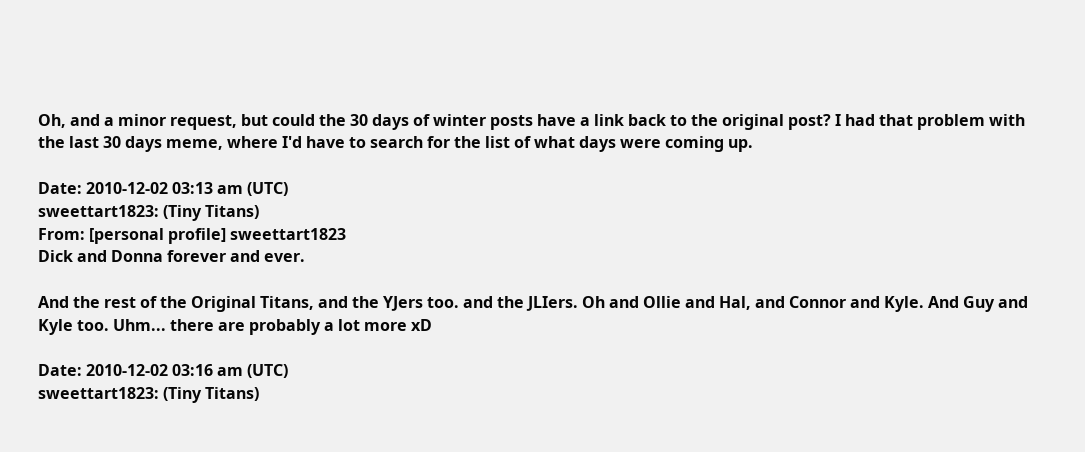Oh, and a minor request, but could the 30 days of winter posts have a link back to the original post? I had that problem with the last 30 days meme, where I'd have to search for the list of what days were coming up.

Date: 2010-12-02 03:13 am (UTC)
sweettart1823: (Tiny Titans)
From: [personal profile] sweettart1823
Dick and Donna forever and ever.

And the rest of the Original Titans, and the YJers too. and the JLIers. Oh and Ollie and Hal, and Connor and Kyle. And Guy and Kyle too. Uhm... there are probably a lot more xD

Date: 2010-12-02 03:16 am (UTC)
sweettart1823: (Tiny Titans)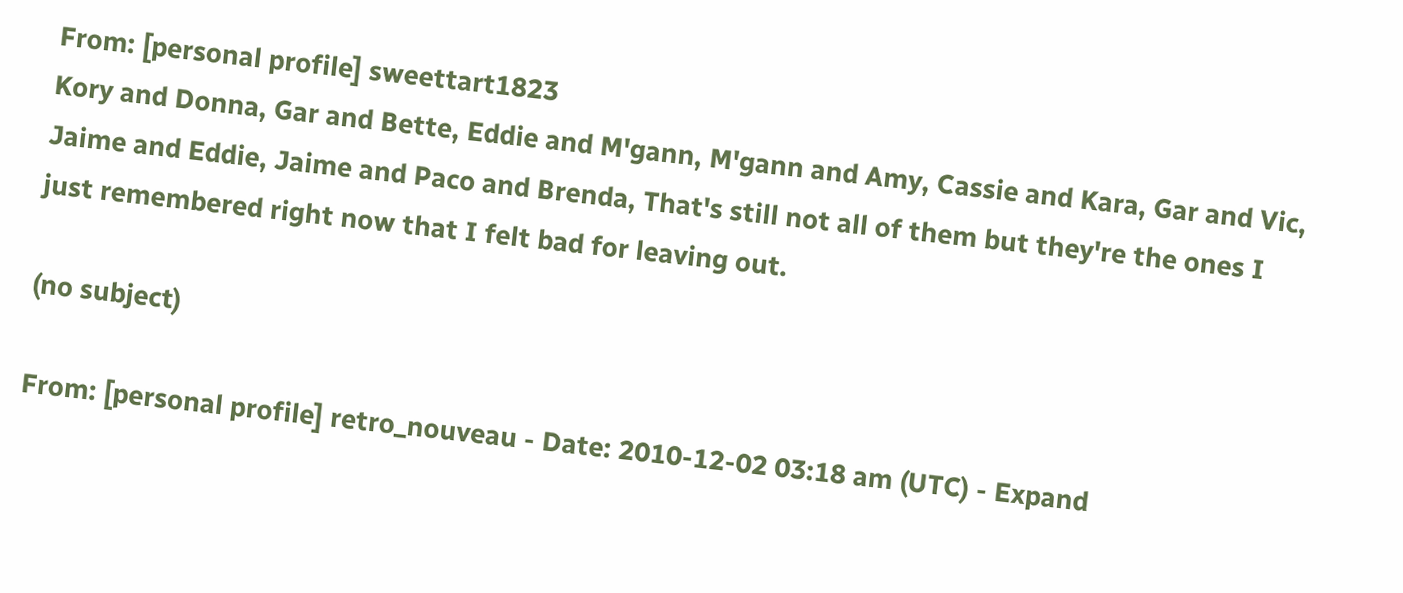From: [personal profile] sweettart1823
Kory and Donna, Gar and Bette, Eddie and M'gann, M'gann and Amy, Cassie and Kara, Gar and Vic, Jaime and Eddie, Jaime and Paco and Brenda, That's still not all of them but they're the ones I just remembered right now that I felt bad for leaving out.

(no subject)

From: [personal profile] retro_nouveau - Date: 2010-12-02 03:18 am (UTC) - Expand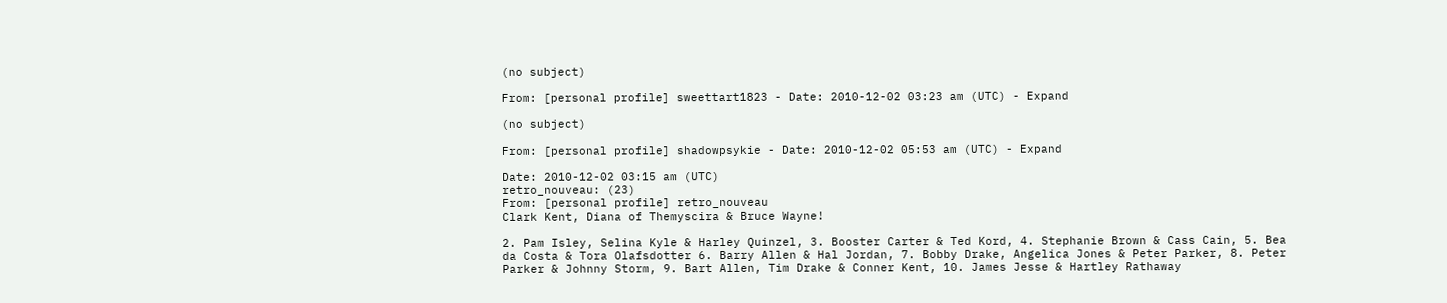(no subject)

From: [personal profile] sweettart1823 - Date: 2010-12-02 03:23 am (UTC) - Expand

(no subject)

From: [personal profile] shadowpsykie - Date: 2010-12-02 05:53 am (UTC) - Expand

Date: 2010-12-02 03:15 am (UTC)
retro_nouveau: (23)
From: [personal profile] retro_nouveau
Clark Kent, Diana of Themyscira & Bruce Wayne!

2. Pam Isley, Selina Kyle & Harley Quinzel, 3. Booster Carter & Ted Kord, 4. Stephanie Brown & Cass Cain, 5. Bea da Costa & Tora Olafsdotter 6. Barry Allen & Hal Jordan, 7. Bobby Drake, Angelica Jones & Peter Parker, 8. Peter Parker & Johnny Storm, 9. Bart Allen, Tim Drake & Conner Kent, 10. James Jesse & Hartley Rathaway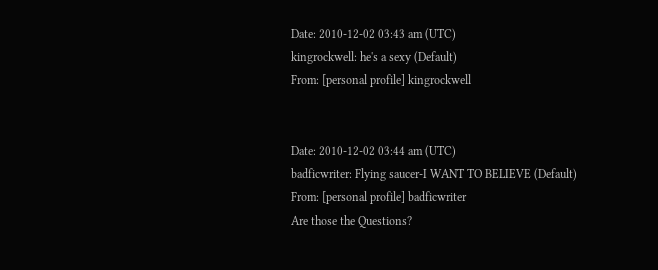Date: 2010-12-02 03:43 am (UTC)
kingrockwell: he's a sexy (Default)
From: [personal profile] kingrockwell


Date: 2010-12-02 03:44 am (UTC)
badficwriter: Flying saucer-I WANT TO BELIEVE (Default)
From: [personal profile] badficwriter
Are those the Questions?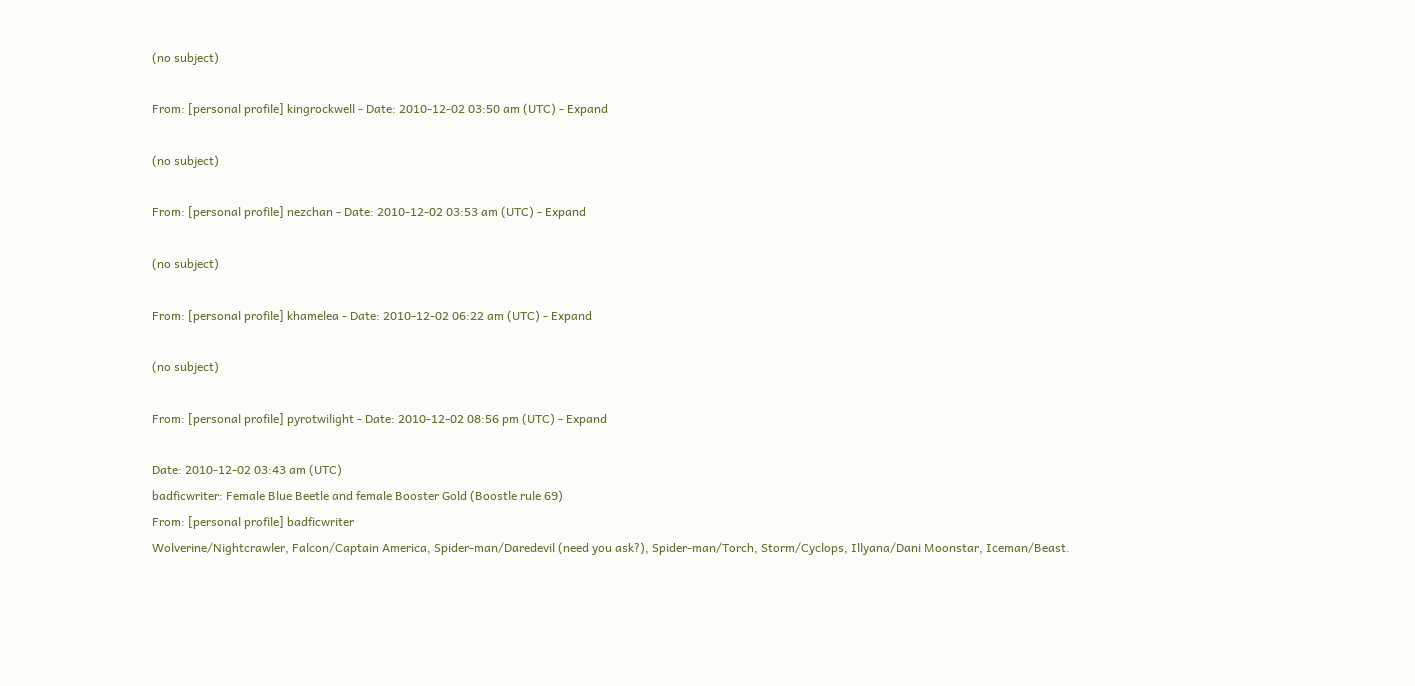(no subject)

From: [personal profile] kingrockwell - Date: 2010-12-02 03:50 am (UTC) - Expand

(no subject)

From: [personal profile] nezchan - Date: 2010-12-02 03:53 am (UTC) - Expand

(no subject)

From: [personal profile] khamelea - Date: 2010-12-02 06:22 am (UTC) - Expand

(no subject)

From: [personal profile] pyrotwilight - Date: 2010-12-02 08:56 pm (UTC) - Expand

Date: 2010-12-02 03:43 am (UTC)
badficwriter: Female Blue Beetle and female Booster Gold (Boostle rule 69)
From: [personal profile] badficwriter
Wolverine/Nightcrawler, Falcon/Captain America, Spider-man/Daredevil (need you ask?), Spider-man/Torch, Storm/Cyclops, Illyana/Dani Moonstar, Iceman/Beast.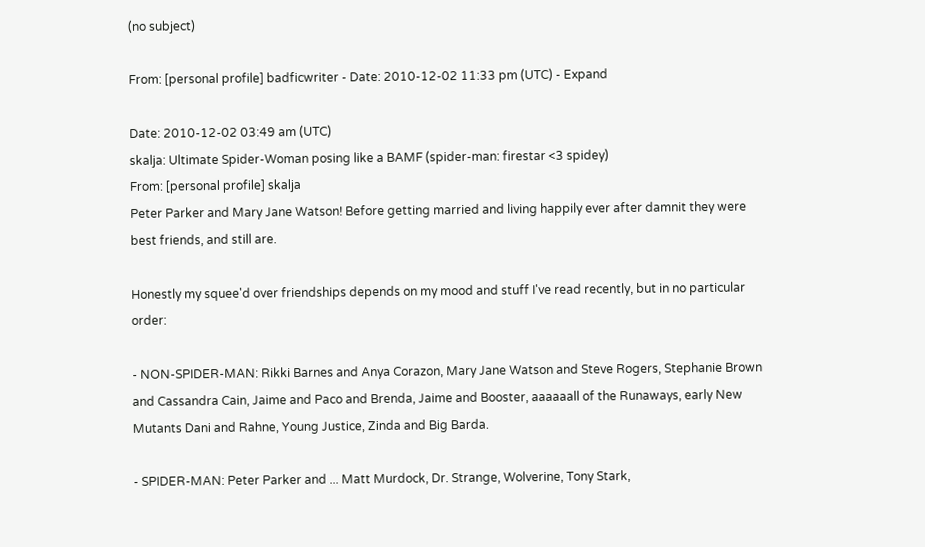(no subject)

From: [personal profile] badficwriter - Date: 2010-12-02 11:33 pm (UTC) - Expand

Date: 2010-12-02 03:49 am (UTC)
skalja: Ultimate Spider-Woman posing like a BAMF (spider-man: firestar <3 spidey)
From: [personal profile] skalja
Peter Parker and Mary Jane Watson! Before getting married and living happily ever after damnit they were best friends, and still are.

Honestly my squee'd over friendships depends on my mood and stuff I've read recently, but in no particular order:

- NON-SPIDER-MAN: Rikki Barnes and Anya Corazon, Mary Jane Watson and Steve Rogers, Stephanie Brown and Cassandra Cain, Jaime and Paco and Brenda, Jaime and Booster, aaaaaall of the Runaways, early New Mutants Dani and Rahne, Young Justice, Zinda and Big Barda.

- SPIDER-MAN: Peter Parker and ... Matt Murdock, Dr. Strange, Wolverine, Tony Stark,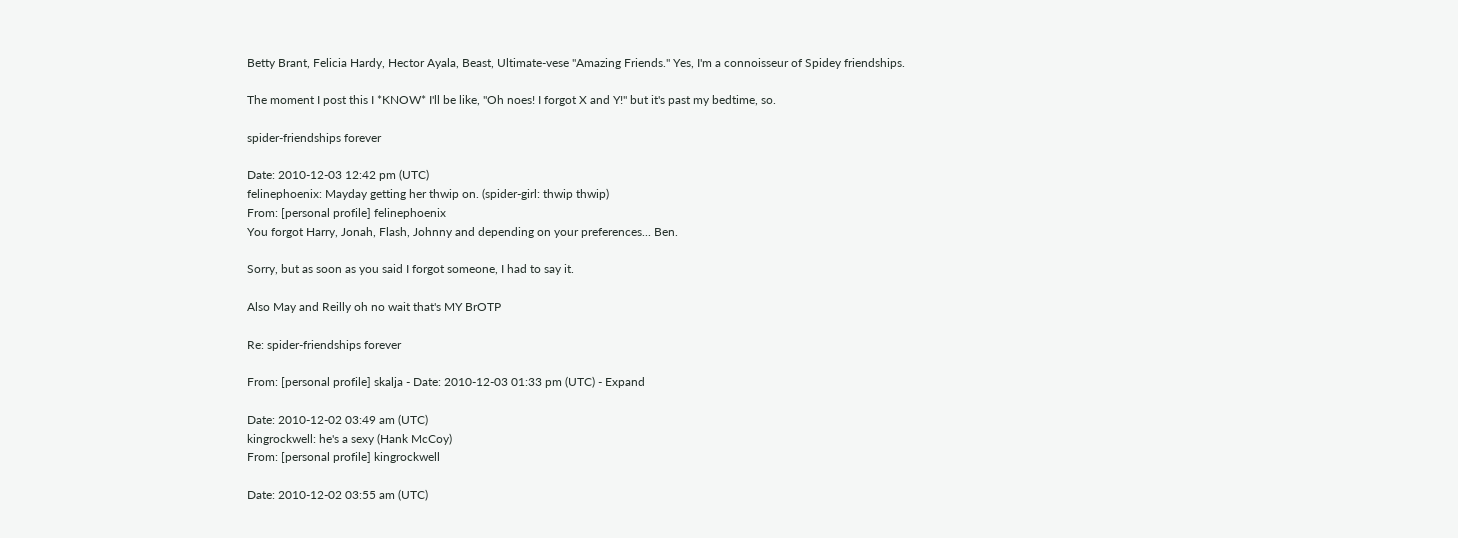Betty Brant, Felicia Hardy, Hector Ayala, Beast, Ultimate-vese "Amazing Friends." Yes, I'm a connoisseur of Spidey friendships.

The moment I post this I *KNOW* I'll be like, "Oh noes! I forgot X and Y!" but it's past my bedtime, so.

spider-friendships forever

Date: 2010-12-03 12:42 pm (UTC)
felinephoenix: Mayday getting her thwip on. (spider-girl: thwip thwip)
From: [personal profile] felinephoenix
You forgot Harry, Jonah, Flash, Johnny and depending on your preferences... Ben.

Sorry, but as soon as you said I forgot someone, I had to say it.

Also May and Reilly oh no wait that's MY BrOTP

Re: spider-friendships forever

From: [personal profile] skalja - Date: 2010-12-03 01:33 pm (UTC) - Expand

Date: 2010-12-02 03:49 am (UTC)
kingrockwell: he's a sexy (Hank McCoy)
From: [personal profile] kingrockwell

Date: 2010-12-02 03:55 am (UTC)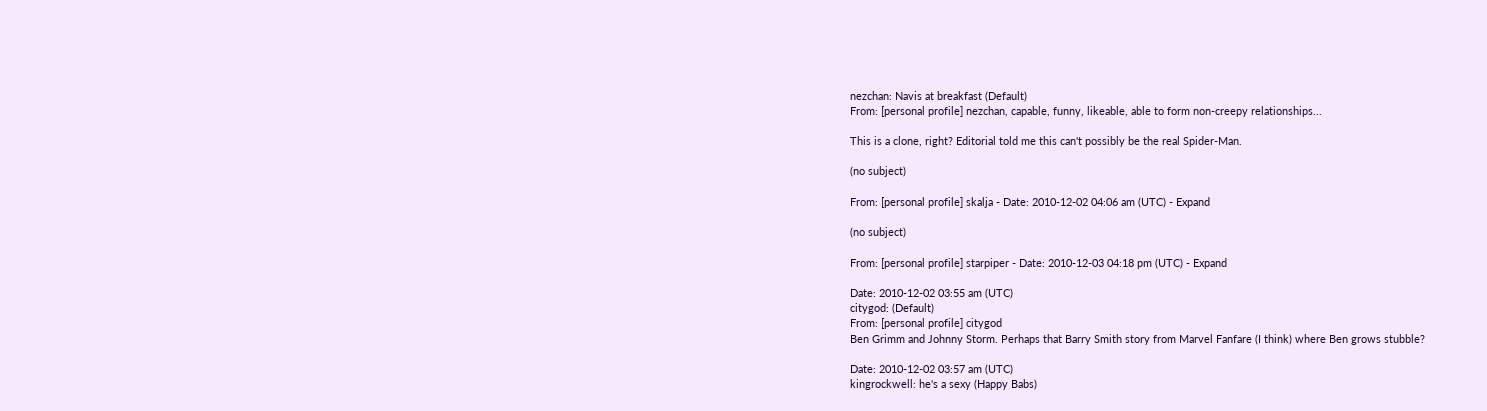nezchan: Navis at breakfast (Default)
From: [personal profile] nezchan, capable, funny, likeable, able to form non-creepy relationships...

This is a clone, right? Editorial told me this can't possibly be the real Spider-Man.

(no subject)

From: [personal profile] skalja - Date: 2010-12-02 04:06 am (UTC) - Expand

(no subject)

From: [personal profile] starpiper - Date: 2010-12-03 04:18 pm (UTC) - Expand

Date: 2010-12-02 03:55 am (UTC)
citygod: (Default)
From: [personal profile] citygod
Ben Grimm and Johnny Storm. Perhaps that Barry Smith story from Marvel Fanfare (I think) where Ben grows stubble?

Date: 2010-12-02 03:57 am (UTC)
kingrockwell: he's a sexy (Happy Babs)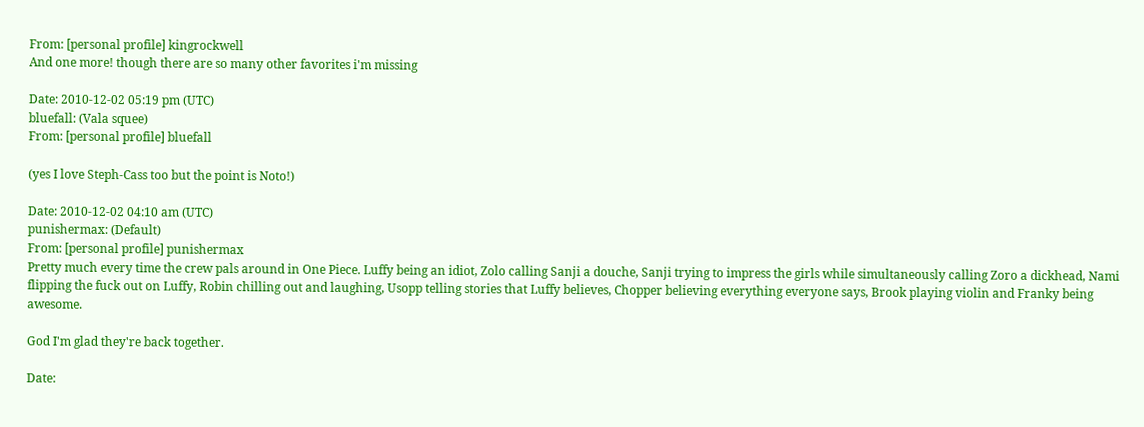From: [personal profile] kingrockwell
And one more! though there are so many other favorites i'm missing

Date: 2010-12-02 05:19 pm (UTC)
bluefall: (Vala squee)
From: [personal profile] bluefall

(yes I love Steph-Cass too but the point is Noto!)

Date: 2010-12-02 04:10 am (UTC)
punishermax: (Default)
From: [personal profile] punishermax
Pretty much every time the crew pals around in One Piece. Luffy being an idiot, Zolo calling Sanji a douche, Sanji trying to impress the girls while simultaneously calling Zoro a dickhead, Nami flipping the fuck out on Luffy, Robin chilling out and laughing, Usopp telling stories that Luffy believes, Chopper believing everything everyone says, Brook playing violin and Franky being awesome.

God I'm glad they're back together.

Date: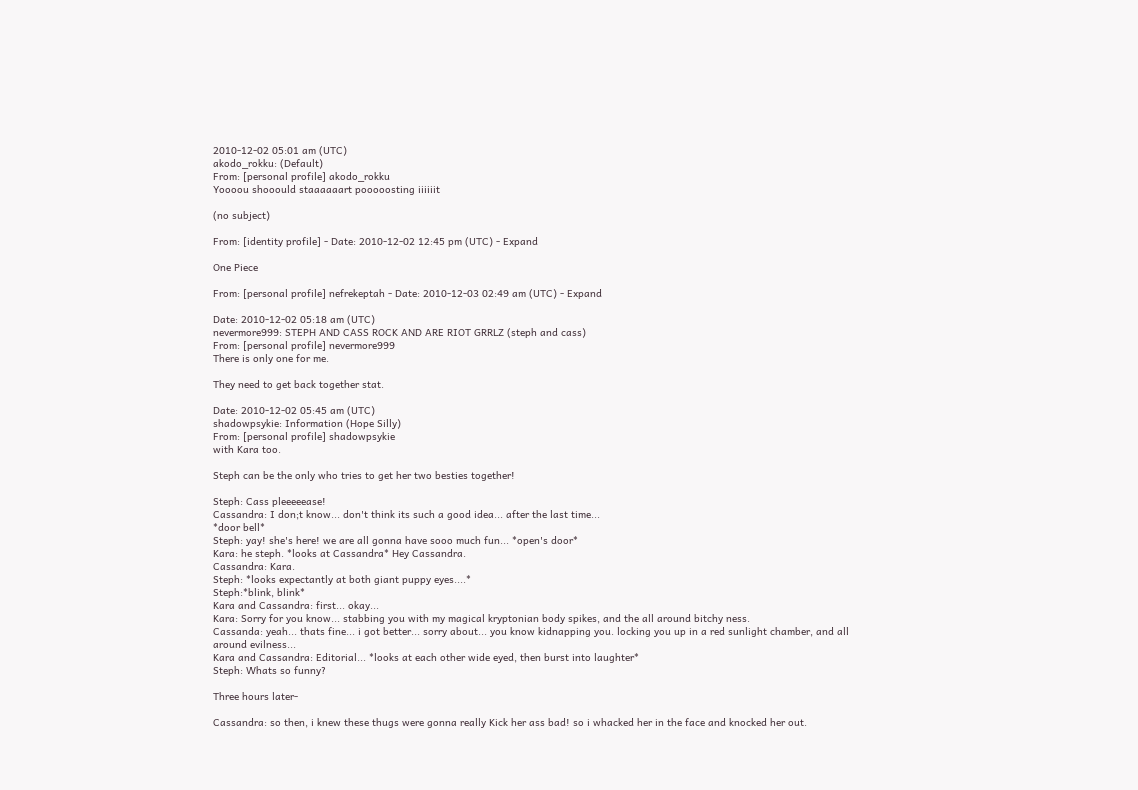2010-12-02 05:01 am (UTC)
akodo_rokku: (Default)
From: [personal profile] akodo_rokku
Yoooou shooould staaaaaart pooooosting iiiiiit

(no subject)

From: [identity profile] - Date: 2010-12-02 12:45 pm (UTC) - Expand

One Piece

From: [personal profile] nefrekeptah - Date: 2010-12-03 02:49 am (UTC) - Expand

Date: 2010-12-02 05:18 am (UTC)
nevermore999: STEPH AND CASS ROCK AND ARE RIOT GRRLZ (steph and cass)
From: [personal profile] nevermore999
There is only one for me.

They need to get back together stat.

Date: 2010-12-02 05:45 am (UTC)
shadowpsykie: Information (Hope Silly)
From: [personal profile] shadowpsykie
with Kara too.

Steph can be the only who tries to get her two besties together!

Steph: Cass pleeeeease!
Cassandra: I don;t know... don't think its such a good idea... after the last time...
*door bell*
Steph: yay! she's here! we are all gonna have sooo much fun... *open's door*
Kara: he steph. *looks at Cassandra* Hey Cassandra.
Cassandra: Kara.
Steph: *looks expectantly at both giant puppy eyes....*
Steph:*blink, blink*
Kara and Cassandra: first... okay...
Kara: Sorry for you know... stabbing you with my magical kryptonian body spikes, and the all around bitchy ness.
Cassanda: yeah... thats fine... i got better... sorry about... you know kidnapping you. locking you up in a red sunlight chamber, and all around evilness...
Kara and Cassandra: Editorial... *looks at each other wide eyed, then burst into laughter*
Steph: Whats so funny?

Three hours later-

Cassandra: so then, i knew these thugs were gonna really Kick her ass bad! so i whacked her in the face and knocked her out.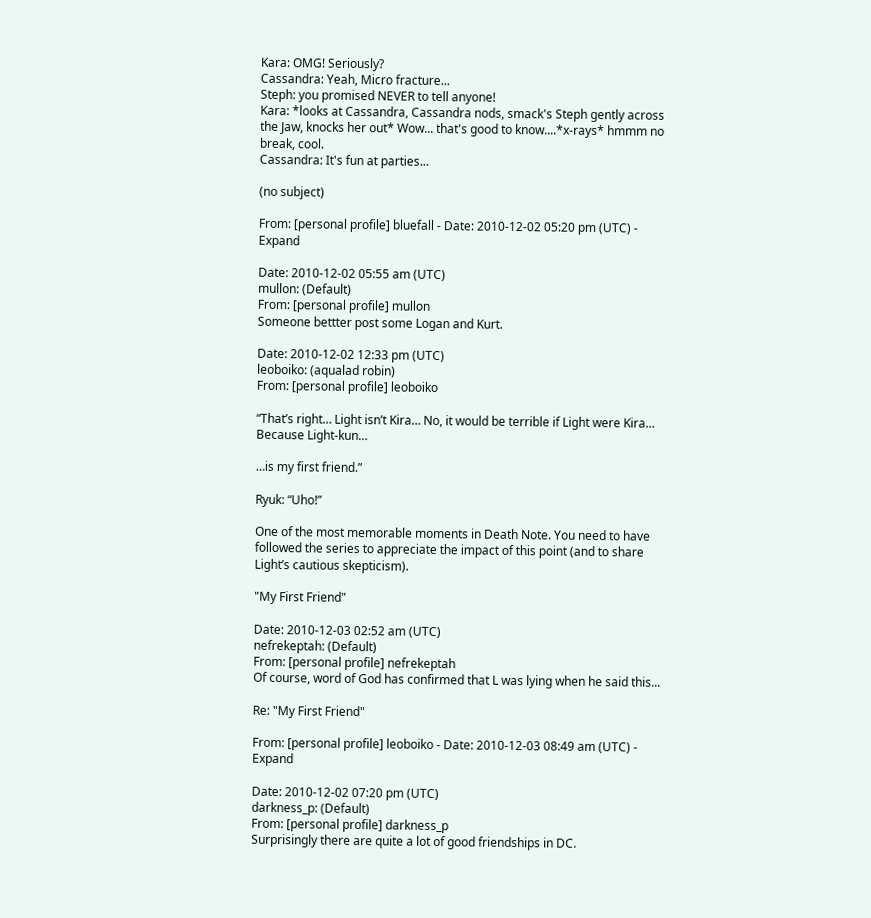Kara: OMG! Seriously?
Cassandra: Yeah, Micro fracture...
Steph: you promised NEVER to tell anyone!
Kara: *looks at Cassandra, Cassandra nods, smack's Steph gently across the Jaw, knocks her out* Wow... that's good to know....*x-rays* hmmm no break, cool.
Cassandra: It's fun at parties...

(no subject)

From: [personal profile] bluefall - Date: 2010-12-02 05:20 pm (UTC) - Expand

Date: 2010-12-02 05:55 am (UTC)
mullon: (Default)
From: [personal profile] mullon
Someone bettter post some Logan and Kurt.

Date: 2010-12-02 12:33 pm (UTC)
leoboiko: (aqualad robin)
From: [personal profile] leoboiko

“That’s right… Light isn’t Kira… No, it would be terrible if Light were Kira… Because Light-kun…

…is my first friend.”

Ryuk: “Uho!”

One of the most memorable moments in Death Note. You need to have followed the series to appreciate the impact of this point (and to share Light’s cautious skepticism).

"My First Friend"

Date: 2010-12-03 02:52 am (UTC)
nefrekeptah: (Default)
From: [personal profile] nefrekeptah
Of course, word of God has confirmed that L was lying when he said this...

Re: "My First Friend"

From: [personal profile] leoboiko - Date: 2010-12-03 08:49 am (UTC) - Expand

Date: 2010-12-02 07:20 pm (UTC)
darkness_p: (Default)
From: [personal profile] darkness_p
Surprisingly there are quite a lot of good friendships in DC.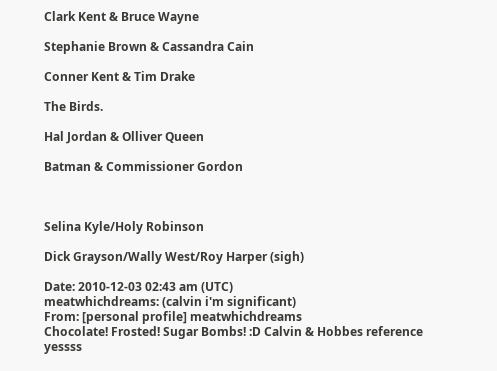Clark Kent & Bruce Wayne

Stephanie Brown & Cassandra Cain

Conner Kent & Tim Drake

The Birds.

Hal Jordan & Olliver Queen

Batman & Commissioner Gordon



Selina Kyle/Holy Robinson

Dick Grayson/Wally West/Roy Harper (sigh)

Date: 2010-12-03 02:43 am (UTC)
meatwhichdreams: (calvin i'm significant)
From: [personal profile] meatwhichdreams
Chocolate! Frosted! Sugar Bombs! :D Calvin & Hobbes reference yessss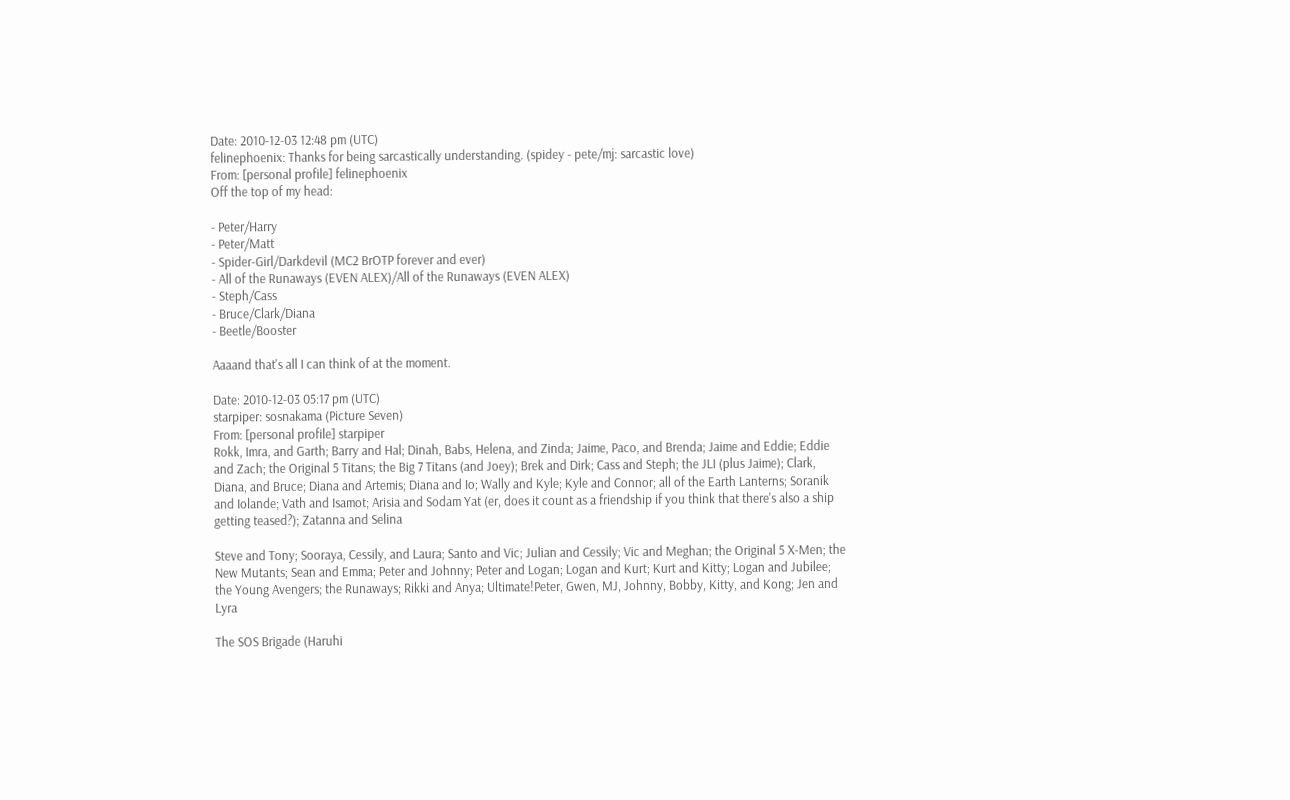Date: 2010-12-03 12:48 pm (UTC)
felinephoenix: Thanks for being sarcastically understanding. (spidey - pete/mj: sarcastic love)
From: [personal profile] felinephoenix
Off the top of my head:

- Peter/Harry
- Peter/Matt
- Spider-Girl/Darkdevil (MC2 BrOTP forever and ever)
- All of the Runaways (EVEN ALEX)/All of the Runaways (EVEN ALEX)
- Steph/Cass
- Bruce/Clark/Diana
- Beetle/Booster

Aaaand that's all I can think of at the moment.

Date: 2010-12-03 05:17 pm (UTC)
starpiper: sosnakama (Picture Seven)
From: [personal profile] starpiper
Rokk, Imra, and Garth; Barry and Hal; Dinah, Babs, Helena, and Zinda; Jaime, Paco, and Brenda; Jaime and Eddie; Eddie and Zach; the Original 5 Titans; the Big 7 Titans (and Joey); Brek and Dirk; Cass and Steph; the JLI (plus Jaime); Clark, Diana, and Bruce; Diana and Artemis; Diana and Io; Wally and Kyle; Kyle and Connor; all of the Earth Lanterns; Soranik and Iolande; Vath and Isamot; Arisia and Sodam Yat (er, does it count as a friendship if you think that there's also a ship getting teased?); Zatanna and Selina

Steve and Tony; Sooraya, Cessily, and Laura; Santo and Vic; Julian and Cessily; Vic and Meghan; the Original 5 X-Men; the New Mutants; Sean and Emma; Peter and Johnny; Peter and Logan; Logan and Kurt; Kurt and Kitty; Logan and Jubilee; the Young Avengers; the Runaways; Rikki and Anya; Ultimate!Peter, Gwen, MJ, Johnny, Bobby, Kitty, and Kong; Jen and Lyra

The SOS Brigade (Haruhi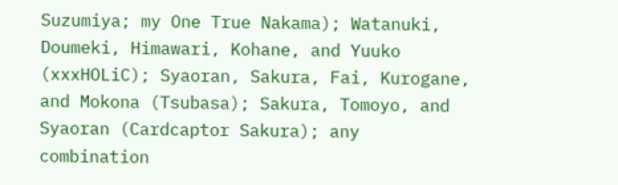Suzumiya; my One True Nakama); Watanuki, Doumeki, Himawari, Kohane, and Yuuko (xxxHOLiC); Syaoran, Sakura, Fai, Kurogane, and Mokona (Tsubasa); Sakura, Tomoyo, and Syaoran (Cardcaptor Sakura); any combination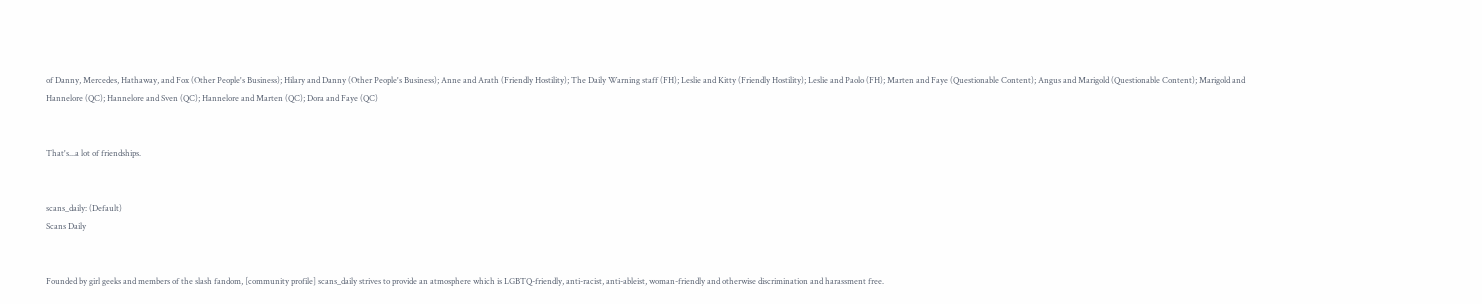of Danny, Mercedes, Hathaway, and Fox (Other People's Business); Hilary and Danny (Other People's Business); Anne and Arath (Friendly Hostility); The Daily Warning staff (FH); Leslie and Kitty (Friendly Hostility); Leslie and Paolo (FH); Marten and Faye (Questionable Content); Angus and Marigold (Questionable Content); Marigold and Hannelore (QC); Hannelore and Sven (QC); Hannelore and Marten (QC); Dora and Faye (QC)


That's...a lot of friendships.


scans_daily: (Default)
Scans Daily


Founded by girl geeks and members of the slash fandom, [community profile] scans_daily strives to provide an atmosphere which is LGBTQ-friendly, anti-racist, anti-ableist, woman-friendly and otherwise discrimination and harassment free.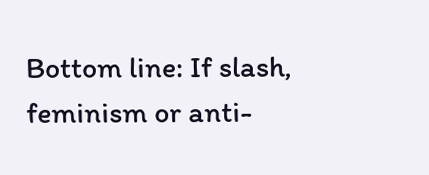Bottom line: If slash, feminism or anti-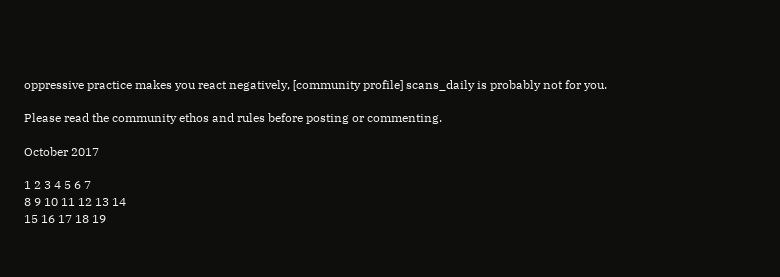oppressive practice makes you react negatively, [community profile] scans_daily is probably not for you.

Please read the community ethos and rules before posting or commenting.

October 2017

1 2 3 4 5 6 7
8 9 10 11 12 13 14
15 16 17 18 19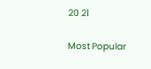20 21

Most Popular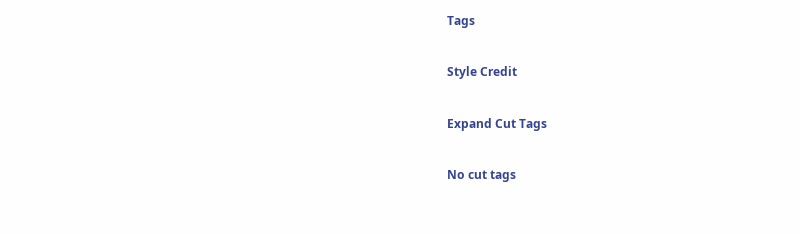Tags

Style Credit

Expand Cut Tags

No cut tags